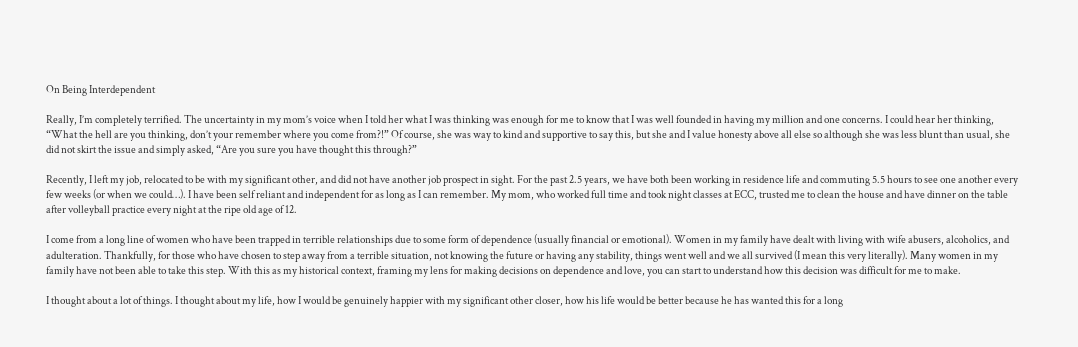On Being Interdependent

Really, I’m completely terrified. The uncertainty in my mom’s voice when I told her what I was thinking was enough for me to know that I was well founded in having my million and one concerns. I could hear her thinking, “What the hell are you thinking, don’t your remember where you come from?!” Of course, she was way to kind and supportive to say this, but she and I value honesty above all else so although she was less blunt than usual, she did not skirt the issue and simply asked, “Are you sure you have thought this through?”

Recently, I left my job, relocated to be with my significant other, and did not have another job prospect in sight. For the past 2.5 years, we have both been working in residence life and commuting 5.5 hours to see one another every few weeks (or when we could…). I have been self reliant and independent for as long as I can remember. My mom, who worked full time and took night classes at ECC, trusted me to clean the house and have dinner on the table after volleyball practice every night at the ripe old age of 12.

I come from a long line of women who have been trapped in terrible relationships due to some form of dependence (usually financial or emotional). Women in my family have dealt with living with wife abusers, alcoholics, and adulteration. Thankfully, for those who have chosen to step away from a terrible situation, not knowing the future or having any stability, things went well and we all survived (I mean this very literally). Many women in my family have not been able to take this step. With this as my historical context, framing my lens for making decisions on dependence and love, you can start to understand how this decision was difficult for me to make.

I thought about a lot of things. I thought about my life, how I would be genuinely happier with my significant other closer, how his life would be better because he has wanted this for a long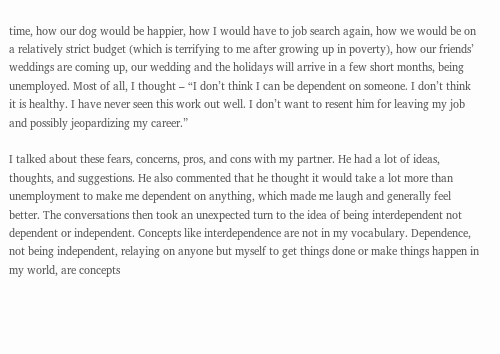time, how our dog would be happier, how I would have to job search again, how we would be on a relatively strict budget (which is terrifying to me after growing up in poverty), how our friends’ weddings are coming up, our wedding and the holidays will arrive in a few short months, being unemployed. Most of all, I thought – “I don’t think I can be dependent on someone. I don’t think it is healthy. I have never seen this work out well. I don’t want to resent him for leaving my job and possibly jeopardizing my career.”

I talked about these fears, concerns, pros, and cons with my partner. He had a lot of ideas, thoughts, and suggestions. He also commented that he thought it would take a lot more than unemployment to make me dependent on anything, which made me laugh and generally feel better. The conversations then took an unexpected turn to the idea of being interdependent not dependent or independent. Concepts like interdependence are not in my vocabulary. Dependence, not being independent, relaying on anyone but myself to get things done or make things happen in my world, are concepts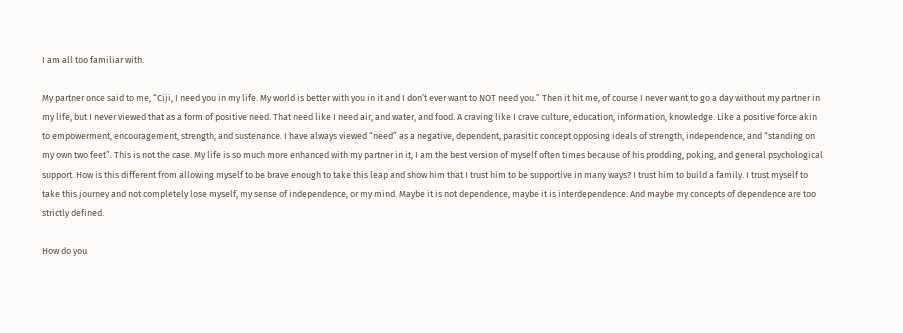I am all too familiar with.

My partner once said to me, “Ciji, I need you in my life. My world is better with you in it and I don’t ever want to NOT need you.” Then it hit me, of course I never want to go a day without my partner in my life, but I never viewed that as a form of positive need. That need like I need air, and water, and food. A craving like I crave culture, education, information, knowledge. Like a positive force akin to empowerment, encouragement, strength, and sustenance. I have always viewed “need” as a negative, dependent, parasitic concept opposing ideals of strength, independence, and “standing on my own two feet”. This is not the case. My life is so much more enhanced with my partner in it, I am the best version of myself often times because of his prodding, poking, and general psychological support. How is this different from allowing myself to be brave enough to take this leap and show him that I trust him to be supportive in many ways? I trust him to build a family. I trust myself to take this journey and not completely lose myself, my sense of independence, or my mind. Maybe it is not dependence, maybe it is interdependence. And maybe my concepts of dependence are too strictly defined.

How do you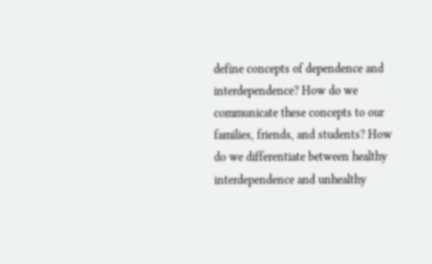define concepts of dependence and interdependence? How do we communicate these concepts to our families, friends, and students? How do we differentiate between healthy interdependence and unhealthy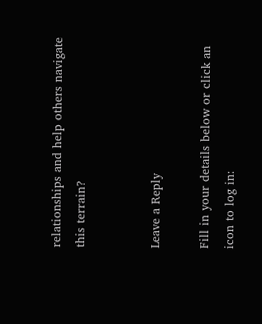relationships and help others navigate this terrain?


Leave a Reply

Fill in your details below or click an icon to log in: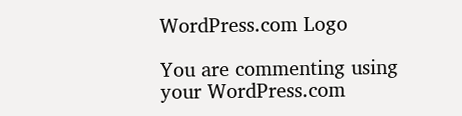WordPress.com Logo

You are commenting using your WordPress.com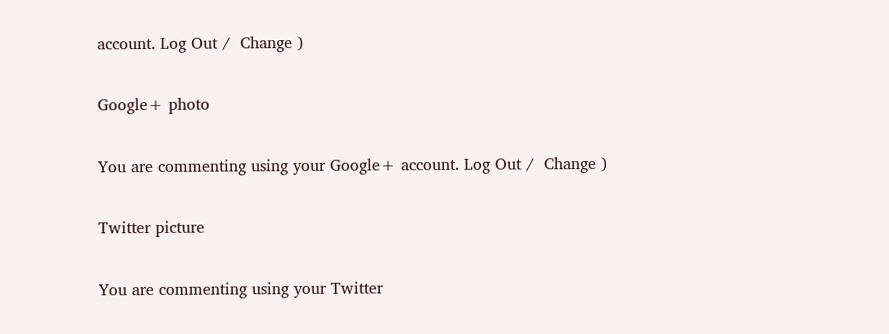account. Log Out /  Change )

Google+ photo

You are commenting using your Google+ account. Log Out /  Change )

Twitter picture

You are commenting using your Twitter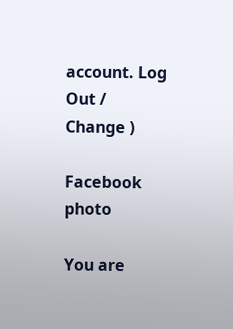account. Log Out /  Change )

Facebook photo

You are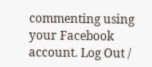commenting using your Facebook account. Log Out /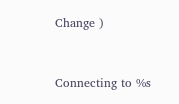Change )


Connecting to %s